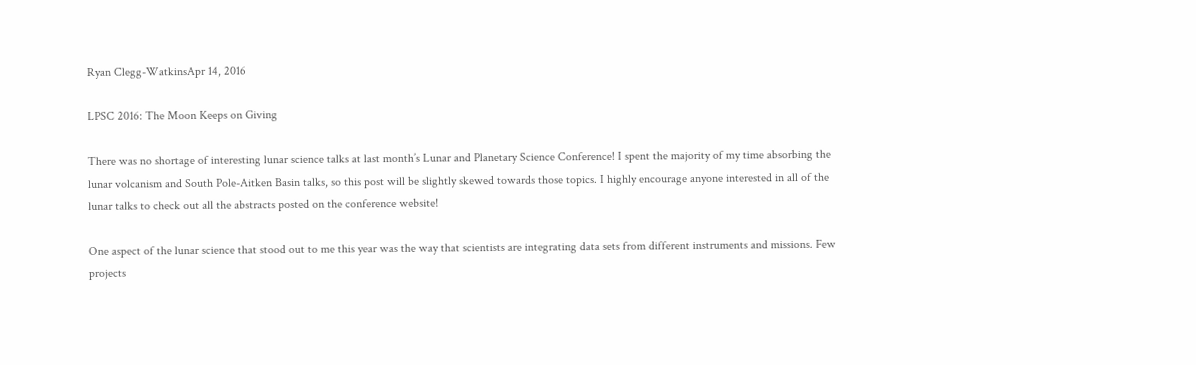Ryan Clegg-WatkinsApr 14, 2016

LPSC 2016: The Moon Keeps on Giving

There was no shortage of interesting lunar science talks at last month’s Lunar and Planetary Science Conference! I spent the majority of my time absorbing the lunar volcanism and South Pole-Aitken Basin talks, so this post will be slightly skewed towards those topics. I highly encourage anyone interested in all of the lunar talks to check out all the abstracts posted on the conference website!

One aspect of the lunar science that stood out to me this year was the way that scientists are integrating data sets from different instruments and missions. Few projects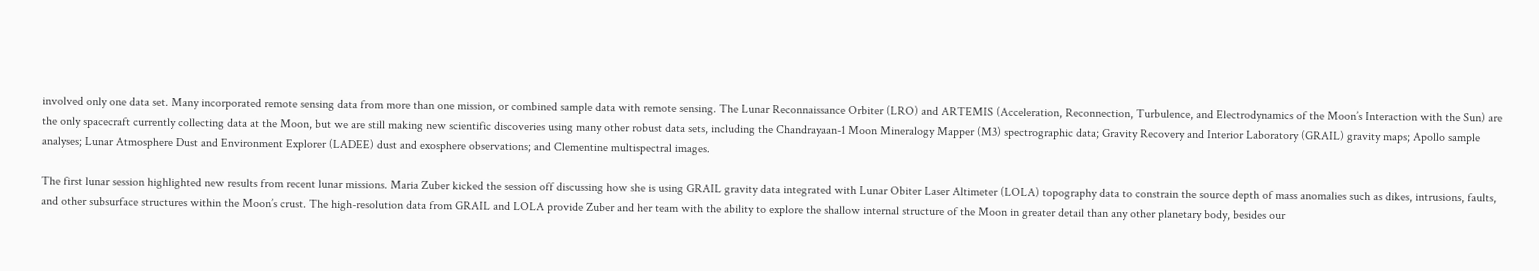involved only one data set. Many incorporated remote sensing data from more than one mission, or combined sample data with remote sensing. The Lunar Reconnaissance Orbiter (LRO) and ARTEMIS (Acceleration, Reconnection, Turbulence, and Electrodynamics of the Moon’s Interaction with the Sun) are the only spacecraft currently collecting data at the Moon, but we are still making new scientific discoveries using many other robust data sets, including the Chandrayaan-1 Moon Mineralogy Mapper (M3) spectrographic data; Gravity Recovery and Interior Laboratory (GRAIL) gravity maps; Apollo sample analyses; Lunar Atmosphere Dust and Environment Explorer (LADEE) dust and exosphere observations; and Clementine multispectral images.

The first lunar session highlighted new results from recent lunar missions. Maria Zuber kicked the session off discussing how she is using GRAIL gravity data integrated with Lunar Obiter Laser Altimeter (LOLA) topography data to constrain the source depth of mass anomalies such as dikes, intrusions, faults, and other subsurface structures within the Moon’s crust. The high-resolution data from GRAIL and LOLA provide Zuber and her team with the ability to explore the shallow internal structure of the Moon in greater detail than any other planetary body, besides our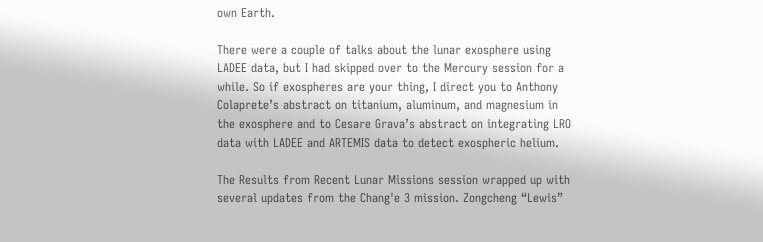own Earth.

There were a couple of talks about the lunar exosphere using LADEE data, but I had skipped over to the Mercury session for a while. So if exospheres are your thing, I direct you to Anthony Colaprete’s abstract on titanium, aluminum, and magnesium in the exosphere and to Cesare Grava’s abstract on integrating LRO data with LADEE and ARTEMIS data to detect exospheric helium.

The Results from Recent Lunar Missions session wrapped up with several updates from the Chang'e 3 mission. Zongcheng “Lewis”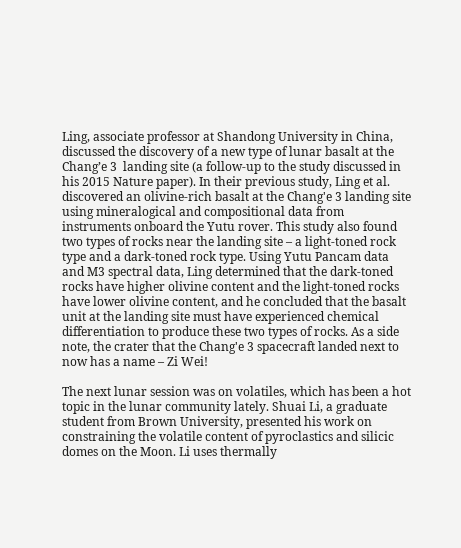Ling, associate professor at Shandong University in China, discussed the discovery of a new type of lunar basalt at the Chang’e 3  landing site (a follow-up to the study discussed in his 2015 Nature paper). In their previous study, Ling et al. discovered an olivine-rich basalt at the Chang'e 3 landing site using mineralogical and compositional data from instruments onboard the Yutu rover. This study also found two types of rocks near the landing site – a light-toned rock type and a dark-toned rock type. Using Yutu Pancam data and M3 spectral data, Ling determined that the dark-toned rocks have higher olivine content and the light-toned rocks have lower olivine content, and he concluded that the basalt unit at the landing site must have experienced chemical differentiation to produce these two types of rocks. As a side note, the crater that the Chang'e 3 spacecraft landed next to now has a name – Zi Wei!

The next lunar session was on volatiles, which has been a hot topic in the lunar community lately. Shuai Li, a graduate student from Brown University, presented his work on constraining the volatile content of pyroclastics and silicic domes on the Moon. Li uses thermally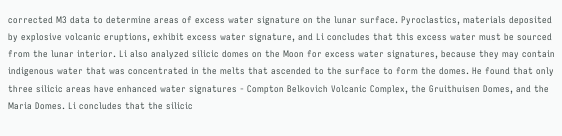corrected M3 data to determine areas of excess water signature on the lunar surface. Pyroclastics, materials deposited by explosive volcanic eruptions, exhibit excess water signature, and Li concludes that this excess water must be sourced from the lunar interior. Li also analyzed silicic domes on the Moon for excess water signatures, because they may contain indigenous water that was concentrated in the melts that ascended to the surface to form the domes. He found that only three silicic areas have enhanced water signatures - Compton Belkovich Volcanic Complex, the Gruithuisen Domes, and the Maria Domes. Li concludes that the silicic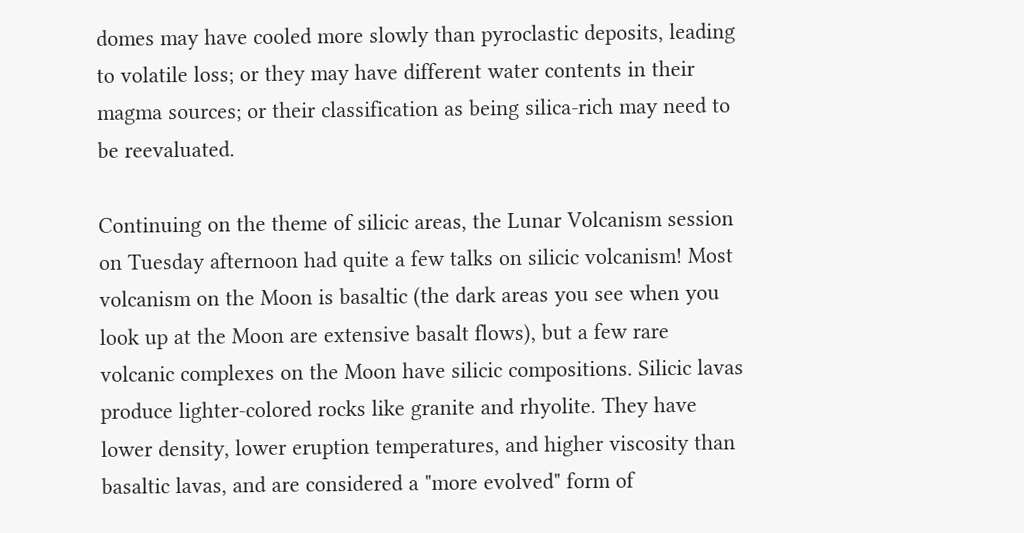domes may have cooled more slowly than pyroclastic deposits, leading to volatile loss; or they may have different water contents in their magma sources; or their classification as being silica-rich may need to be reevaluated.

Continuing on the theme of silicic areas, the Lunar Volcanism session on Tuesday afternoon had quite a few talks on silicic volcanism! Most volcanism on the Moon is basaltic (the dark areas you see when you look up at the Moon are extensive basalt flows), but a few rare volcanic complexes on the Moon have silicic compositions. Silicic lavas produce lighter-colored rocks like granite and rhyolite. They have lower density, lower eruption temperatures, and higher viscosity than basaltic lavas, and are considered a "more evolved" form of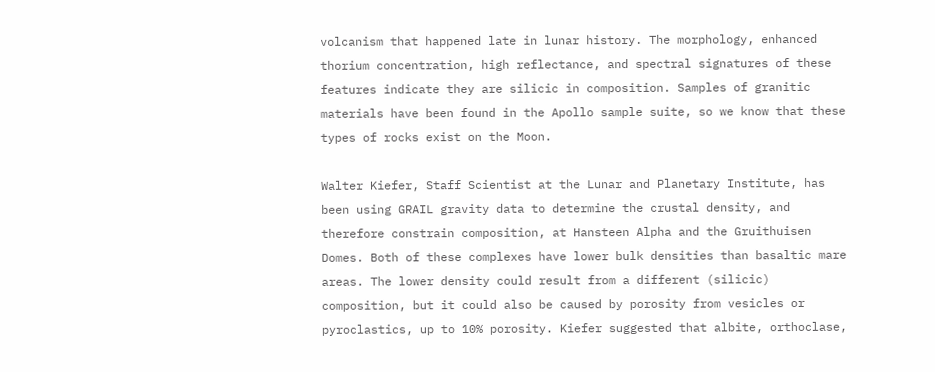volcanism that happened late in lunar history. The morphology, enhanced thorium concentration, high reflectance, and spectral signatures of these features indicate they are silicic in composition. Samples of granitic materials have been found in the Apollo sample suite, so we know that these types of rocks exist on the Moon.

Walter Kiefer, Staff Scientist at the Lunar and Planetary Institute, has been using GRAIL gravity data to determine the crustal density, and therefore constrain composition, at Hansteen Alpha and the Gruithuisen Domes. Both of these complexes have lower bulk densities than basaltic mare areas. The lower density could result from a different (silicic) composition, but it could also be caused by porosity from vesicles or pyroclastics, up to 10% porosity. Kiefer suggested that albite, orthoclase,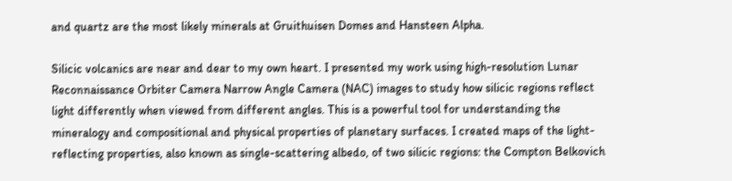and quartz are the most likely minerals at Gruithuisen Domes and Hansteen Alpha.

Silicic volcanics are near and dear to my own heart. I presented my work using high-resolution Lunar Reconnaissance Orbiter Camera Narrow Angle Camera (NAC) images to study how silicic regions reflect light differently when viewed from different angles. This is a powerful tool for understanding the mineralogy and compositional and physical properties of planetary surfaces. I created maps of the light-reflecting properties, also known as single-scattering albedo, of two silicic regions: the Compton Belkovich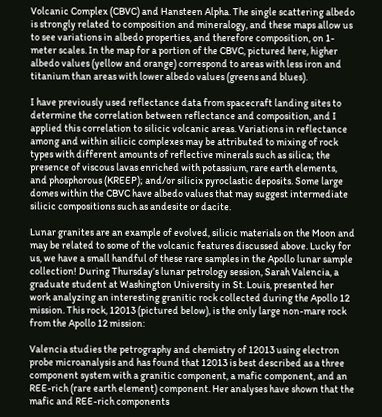Volcanic Complex (CBVC) and Hansteen Alpha. The single scattering albedo is strongly related to composition and mineralogy, and these maps allow us to see variations in albedo properties, and therefore composition, on 1-meter scales. In the map for a portion of the CBVC, pictured here, higher albedo values (yellow and orange) correspond to areas with less iron and titanium than areas with lower albedo values (greens and blues).

I have previously used reflectance data from spacecraft landing sites to determine the correlation between reflectance and composition, and I applied this correlation to silicic volcanic areas. Variations in reflectance among and within silicic complexes may be attributed to mixing of rock types with different amounts of reflective minerals such as silica; the presence of viscous lavas enriched with potassium, rare earth elements, and phosphorous (KREEP); and/or silicix pyroclastic deposits. Some large domes within the CBVC have albedo values that may suggest intermediate silicic compositions such as andesite or dacite.

Lunar granites are an example of evolved, silicic materials on the Moon and may be related to some of the volcanic features discussed above. Lucky for us, we have a small handful of these rare samples in the Apollo lunar sample collection! During Thursday’s lunar petrology session, Sarah Valencia, a graduate student at Washington University in St. Louis, presented her work analyzing an interesting granitic rock collected during the Apollo 12 mission. This rock, 12013 (pictured below), is the only large non-mare rock from the Apollo 12 mission:

Valencia studies the petrography and chemistry of 12013 using electron probe microanalysis and has found that 12013 is best described as a three component system with a granitic component, a mafic component, and an REE-rich (rare earth element) component. Her analyses have shown that the mafic and REE-rich components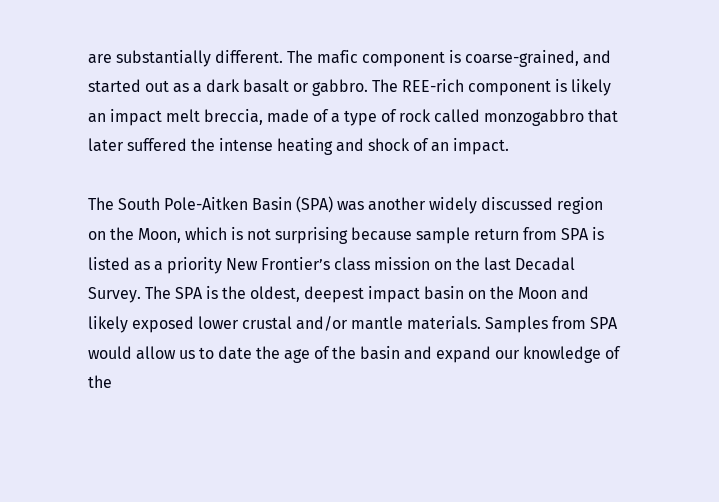are substantially different. The mafic component is coarse-grained, and started out as a dark basalt or gabbro. The REE-rich component is likely an impact melt breccia, made of a type of rock called monzogabbro that later suffered the intense heating and shock of an impact.

The South Pole-Aitken Basin (SPA) was another widely discussed region on the Moon, which is not surprising because sample return from SPA is listed as a priority New Frontier’s class mission on the last Decadal Survey. The SPA is the oldest, deepest impact basin on the Moon and likely exposed lower crustal and/or mantle materials. Samples from SPA would allow us to date the age of the basin and expand our knowledge of the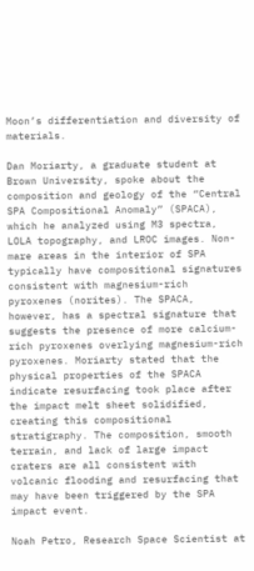Moon’s differentiation and diversity of materials.

Dan Moriarty, a graduate student at Brown University, spoke about the composition and geology of the “Central SPA Compositional Anomaly” (SPACA), which he analyzed using M3 spectra, LOLA topography, and LROC images. Non-mare areas in the interior of SPA typically have compositional signatures consistent with magnesium-rich pyroxenes (norites). The SPACA, however, has a spectral signature that suggests the presence of more calcium-rich pyroxenes overlying magnesium-rich pyroxenes. Moriarty stated that the physical properties of the SPACA indicate resurfacing took place after the impact melt sheet solidified, creating this compositional stratigraphy. The composition, smooth terrain, and lack of large impact craters are all consistent with volcanic flooding and resurfacing that may have been triggered by the SPA impact event.

Noah Petro, Research Space Scientist at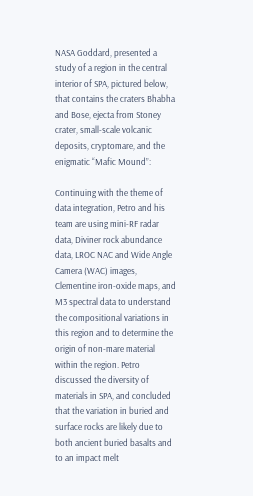NASA Goddard, presented a study of a region in the central interior of SPA, pictured below, that contains the craters Bhabha and Bose, ejecta from Stoney crater, small-scale volcanic deposits, cryptomare, and the enigmatic “Mafic Mound”:

Continuing with the theme of data integration, Petro and his team are using mini-RF radar data, Diviner rock abundance data, LROC NAC and Wide Angle Camera (WAC) images, Clementine iron-oxide maps, and M3 spectral data to understand the compositional variations in this region and to determine the origin of non-mare material within the region. Petro discussed the diversity of materials in SPA, and concluded that the variation in buried and surface rocks are likely due to both ancient buried basalts and to an impact melt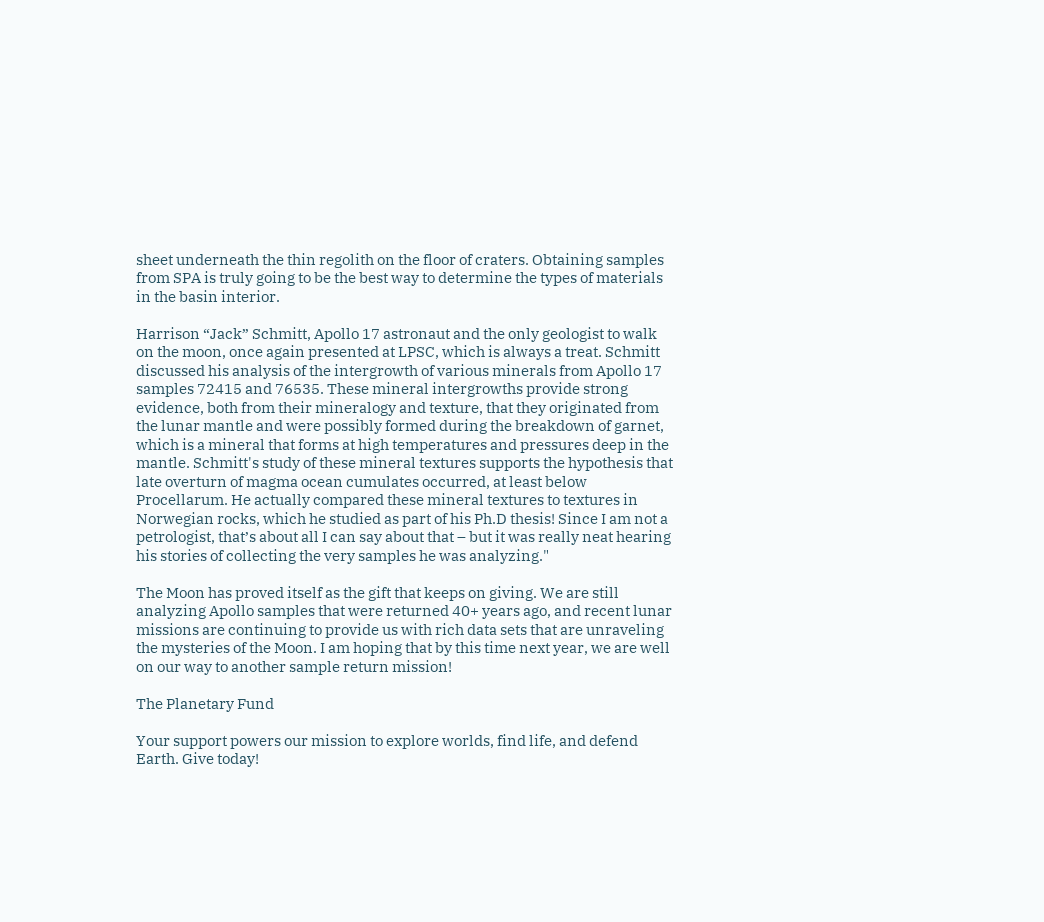sheet underneath the thin regolith on the floor of craters. Obtaining samples from SPA is truly going to be the best way to determine the types of materials in the basin interior.

Harrison “Jack” Schmitt, Apollo 17 astronaut and the only geologist to walk on the moon, once again presented at LPSC, which is always a treat. Schmitt discussed his analysis of the intergrowth of various minerals from Apollo 17 samples 72415 and 76535. These mineral intergrowths provide strong evidence, both from their mineralogy and texture, that they originated from the lunar mantle and were possibly formed during the breakdown of garnet, which is a mineral that forms at high temperatures and pressures deep in the mantle. Schmitt's study of these mineral textures supports the hypothesis that late overturn of magma ocean cumulates occurred, at least below Procellarum. He actually compared these mineral textures to textures in Norwegian rocks, which he studied as part of his Ph.D thesis! Since I am not a petrologist, that’s about all I can say about that – but it was really neat hearing his stories of collecting the very samples he was analyzing."

The Moon has proved itself as the gift that keeps on giving. We are still analyzing Apollo samples that were returned 40+ years ago, and recent lunar missions are continuing to provide us with rich data sets that are unraveling the mysteries of the Moon. I am hoping that by this time next year, we are well on our way to another sample return mission!

The Planetary Fund

Your support powers our mission to explore worlds, find life, and defend Earth. Give today!